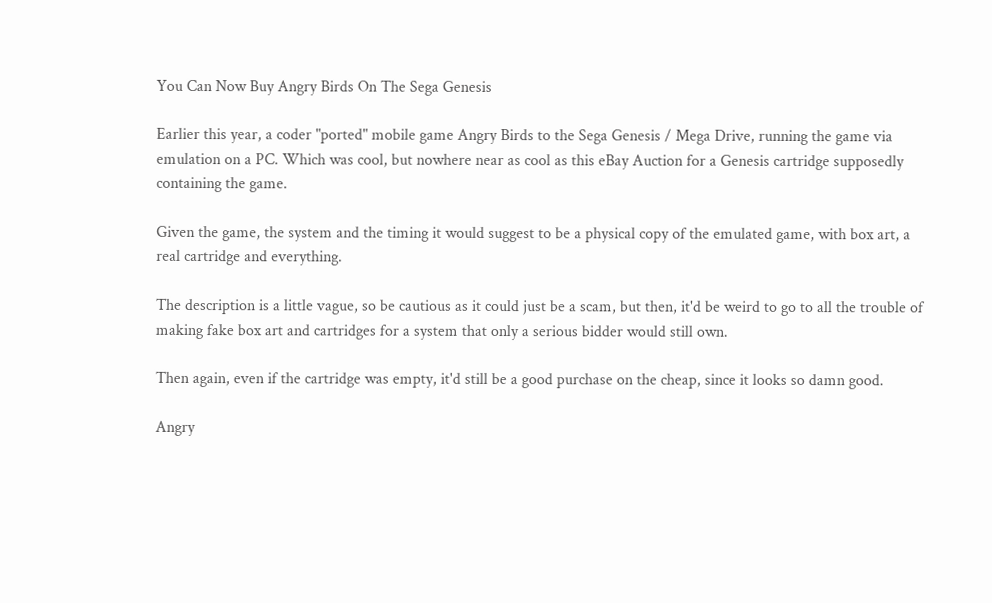You Can Now Buy Angry Birds On The Sega Genesis

Earlier this year, a coder "ported" mobile game Angry Birds to the Sega Genesis / Mega Drive, running the game via emulation on a PC. Which was cool, but nowhere near as cool as this eBay Auction for a Genesis cartridge supposedly containing the game.

Given the game, the system and the timing it would suggest to be a physical copy of the emulated game, with box art, a real cartridge and everything.

The description is a little vague, so be cautious as it could just be a scam, but then, it'd be weird to go to all the trouble of making fake box art and cartridges for a system that only a serious bidder would still own.

Then again, even if the cartridge was empty, it'd still be a good purchase on the cheap, since it looks so damn good.

Angry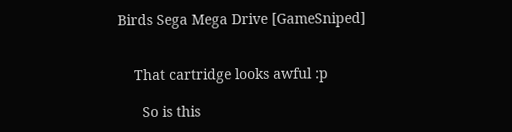Birds Sega Mega Drive [GameSniped]


    That cartridge looks awful :p

      So is this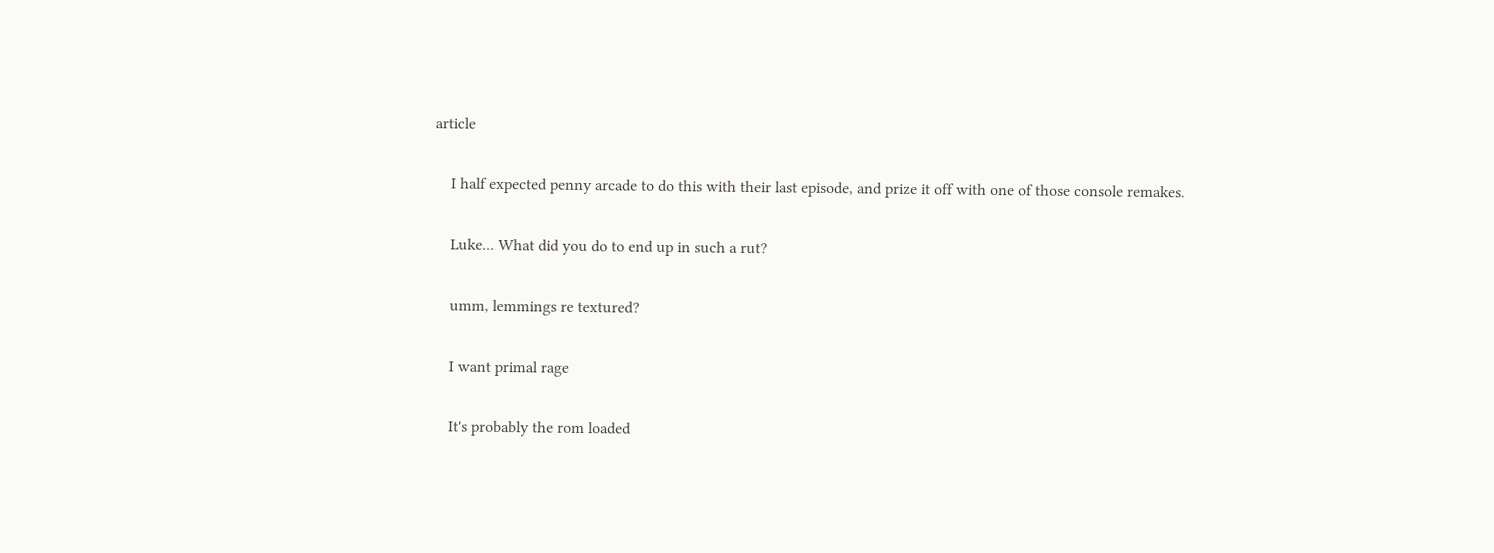article

    I half expected penny arcade to do this with their last episode, and prize it off with one of those console remakes.

    Luke... What did you do to end up in such a rut?

    umm, lemmings re textured?

    I want primal rage

    It's probably the rom loaded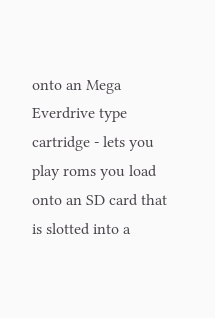onto an Mega Everdrive type cartridge - lets you play roms you load onto an SD card that is slotted into a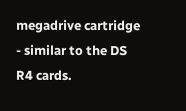megadrive cartridge - similar to the DS R4 cards.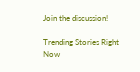Join the discussion!

Trending Stories Right Now